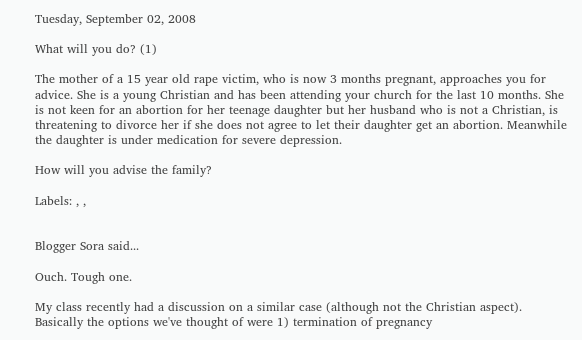Tuesday, September 02, 2008

What will you do? (1)

The mother of a 15 year old rape victim, who is now 3 months pregnant, approaches you for advice. She is a young Christian and has been attending your church for the last 10 months. She is not keen for an abortion for her teenage daughter but her husband who is not a Christian, is threatening to divorce her if she does not agree to let their daughter get an abortion. Meanwhile the daughter is under medication for severe depression.

How will you advise the family?

Labels: , ,


Blogger Sora said...

Ouch. Tough one.

My class recently had a discussion on a similar case (although not the Christian aspect). Basically the options we've thought of were 1) termination of pregnancy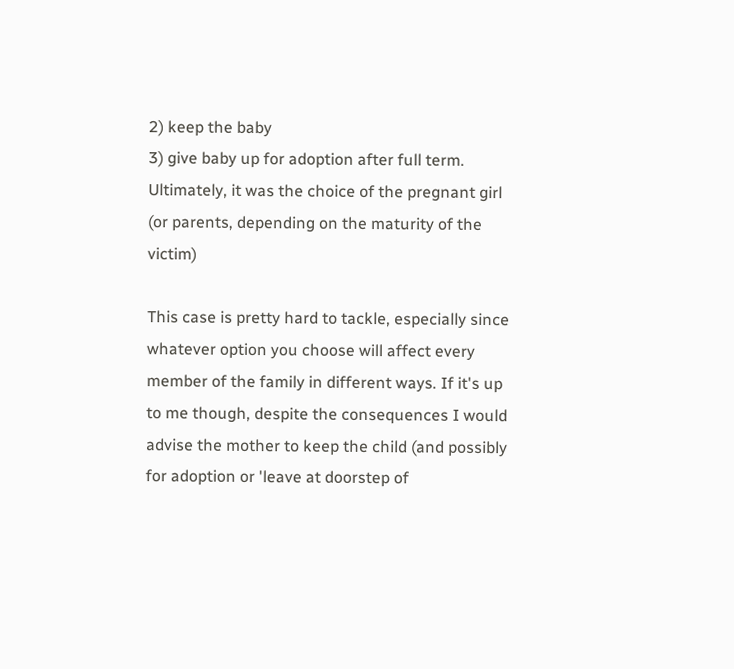2) keep the baby
3) give baby up for adoption after full term.
Ultimately, it was the choice of the pregnant girl (or parents, depending on the maturity of the victim)

This case is pretty hard to tackle, especially since whatever option you choose will affect every member of the family in different ways. If it's up to me though, despite the consequences I would advise the mother to keep the child (and possibly for adoption or 'leave at doorstep of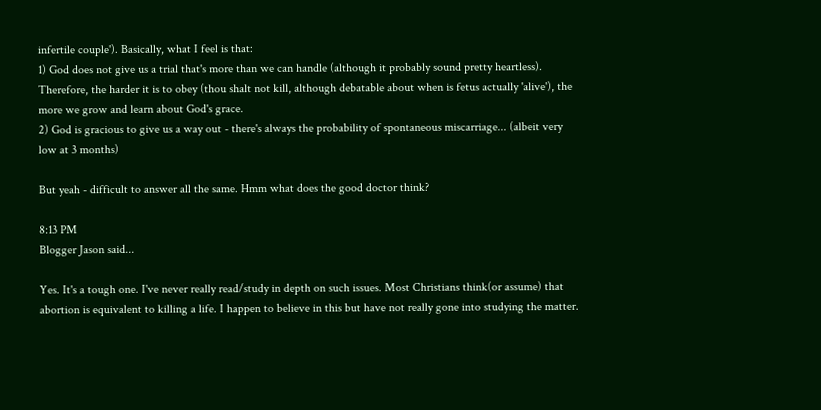infertile couple'). Basically, what I feel is that:
1) God does not give us a trial that's more than we can handle (although it probably sound pretty heartless). Therefore, the harder it is to obey (thou shalt not kill, although debatable about when is fetus actually 'alive'), the more we grow and learn about God's grace.
2) God is gracious to give us a way out - there's always the probability of spontaneous miscarriage... (albeit very low at 3 months)

But yeah - difficult to answer all the same. Hmm what does the good doctor think?

8:13 PM
Blogger Jason said...

Yes. It's a tough one. I've never really read/study in depth on such issues. Most Christians think(or assume) that abortion is equivalent to killing a life. I happen to believe in this but have not really gone into studying the matter.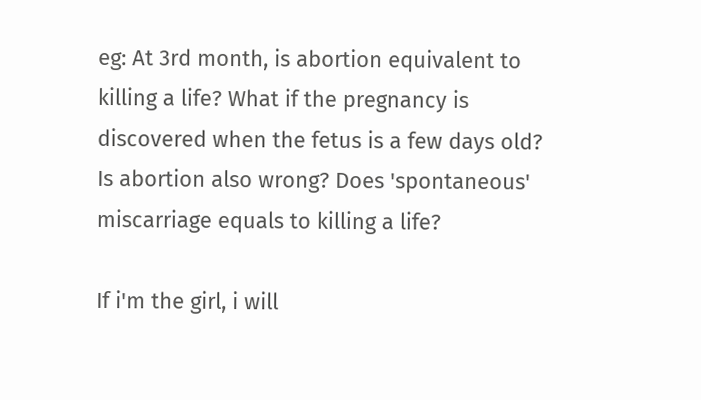eg: At 3rd month, is abortion equivalent to killing a life? What if the pregnancy is discovered when the fetus is a few days old? Is abortion also wrong? Does 'spontaneous' miscarriage equals to killing a life?

If i'm the girl, i will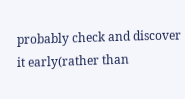probably check and discover it early(rather than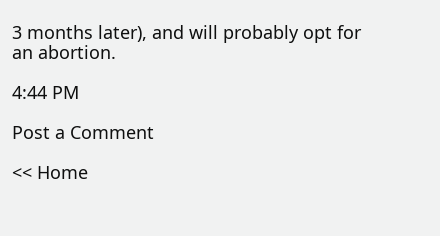3 months later), and will probably opt for an abortion.

4:44 PM

Post a Comment

<< Home